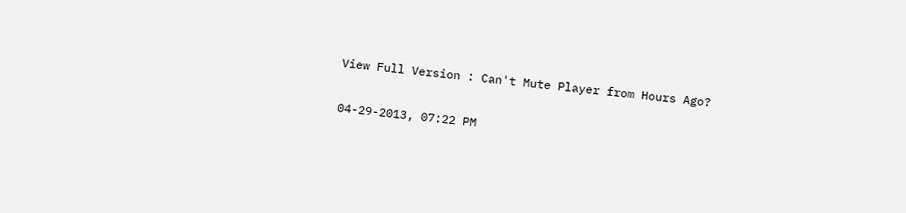View Full Version : Can't Mute Player from Hours Ago?

04-29-2013, 07:22 PM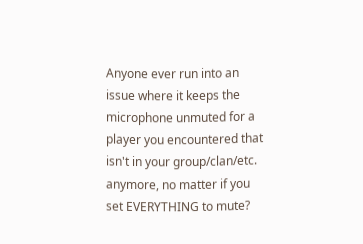Anyone ever run into an issue where it keeps the microphone unmuted for a player you encountered that isn't in your group/clan/etc. anymore, no matter if you set EVERYTHING to mute?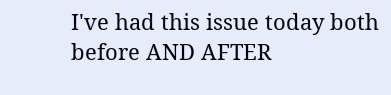I've had this issue today both before AND AFTER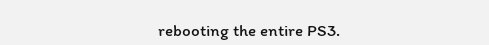rebooting the entire PS3.